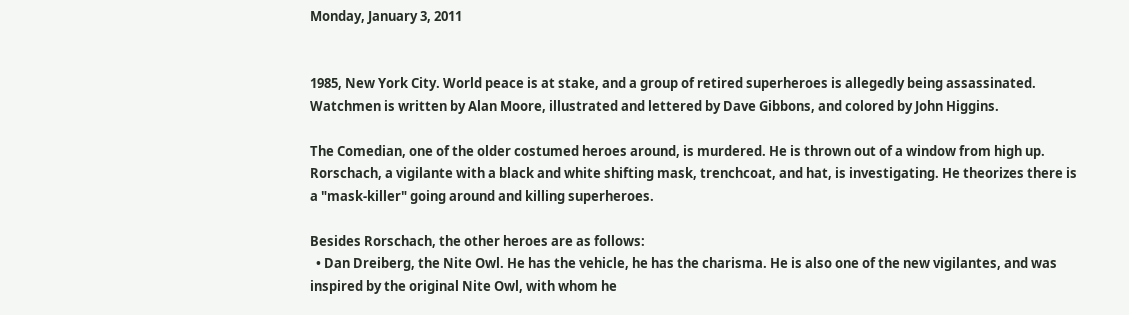Monday, January 3, 2011


1985, New York City. World peace is at stake, and a group of retired superheroes is allegedly being assassinated. Watchmen is written by Alan Moore, illustrated and lettered by Dave Gibbons, and colored by John Higgins.

The Comedian, one of the older costumed heroes around, is murdered. He is thrown out of a window from high up. Rorschach, a vigilante with a black and white shifting mask, trenchcoat, and hat, is investigating. He theorizes there is a "mask-killer" going around and killing superheroes.

Besides Rorschach, the other heroes are as follows:
  • Dan Dreiberg, the Nite Owl. He has the vehicle, he has the charisma. He is also one of the new vigilantes, and was inspired by the original Nite Owl, with whom he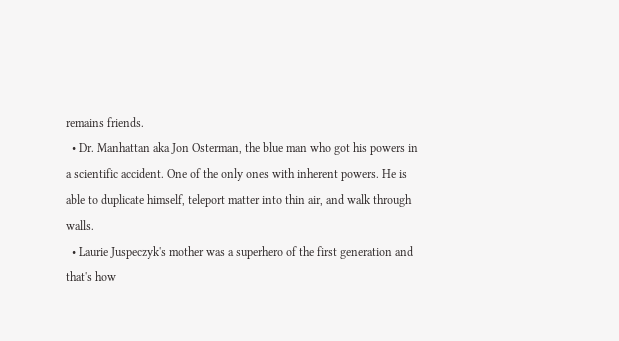remains friends.
  • Dr. Manhattan aka Jon Osterman, the blue man who got his powers in a scientific accident. One of the only ones with inherent powers. He is able to duplicate himself, teleport matter into thin air, and walk through walls.
  • Laurie Juspeczyk's mother was a superhero of the first generation and that's how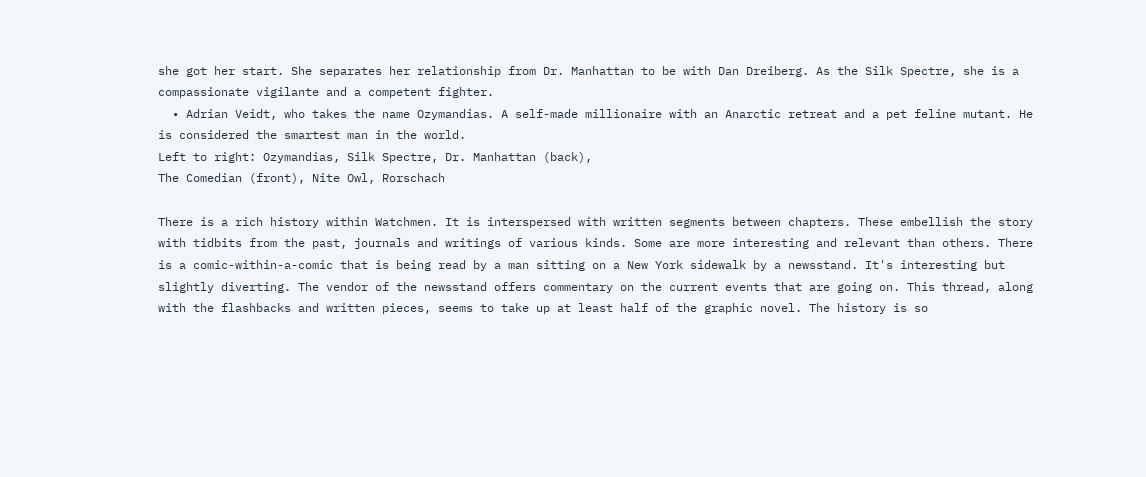she got her start. She separates her relationship from Dr. Manhattan to be with Dan Dreiberg. As the Silk Spectre, she is a compassionate vigilante and a competent fighter.
  • Adrian Veidt, who takes the name Ozymandias. A self-made millionaire with an Anarctic retreat and a pet feline mutant. He is considered the smartest man in the world.
Left to right: Ozymandias, Silk Spectre, Dr. Manhattan (back),
The Comedian (front), Nite Owl, Rorschach

There is a rich history within Watchmen. It is interspersed with written segments between chapters. These embellish the story with tidbits from the past, journals and writings of various kinds. Some are more interesting and relevant than others. There is a comic-within-a-comic that is being read by a man sitting on a New York sidewalk by a newsstand. It's interesting but slightly diverting. The vendor of the newsstand offers commentary on the current events that are going on. This thread, along with the flashbacks and written pieces, seems to take up at least half of the graphic novel. The history is so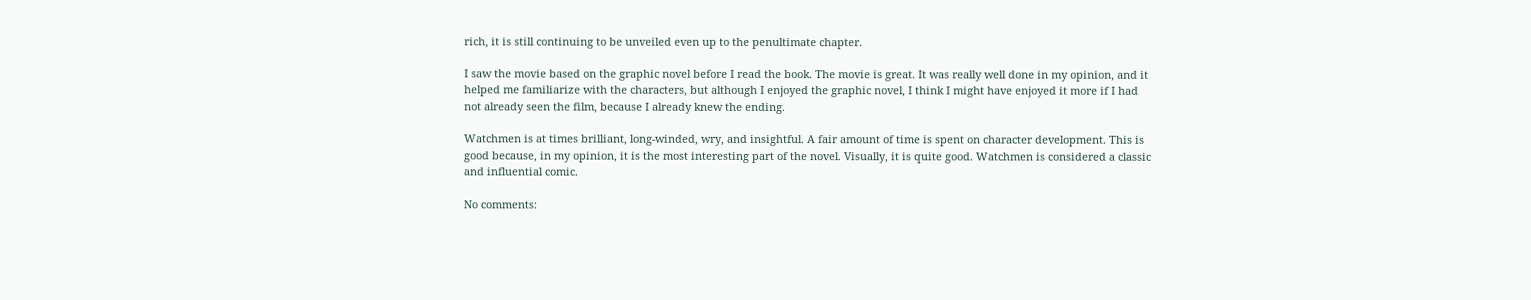rich, it is still continuing to be unveiled even up to the penultimate chapter.

I saw the movie based on the graphic novel before I read the book. The movie is great. It was really well done in my opinion, and it helped me familiarize with the characters, but although I enjoyed the graphic novel, I think I might have enjoyed it more if I had not already seen the film, because I already knew the ending.

Watchmen is at times brilliant, long-winded, wry, and insightful. A fair amount of time is spent on character development. This is good because, in my opinion, it is the most interesting part of the novel. Visually, it is quite good. Watchmen is considered a classic and influential comic.

No comments: